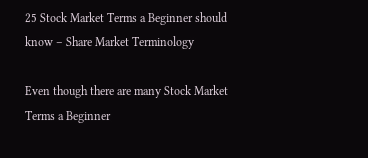25 Stock Market Terms a Beginner should know – Share Market Terminology

Even though there are many Stock Market Terms a Beginner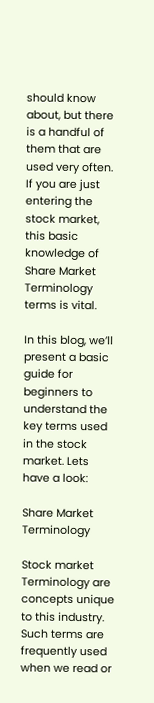should know about, but there is a handful of them that are used very often. If you are just entering the stock market, this basic knowledge of Share Market Terminology terms is vital.

In this blog, we’ll present a basic guide for beginners to understand the key terms used in the stock market. Lets have a look:

Share Market Terminology

Stock market Terminology are concepts unique to this industry. Such terms are frequently used when we read or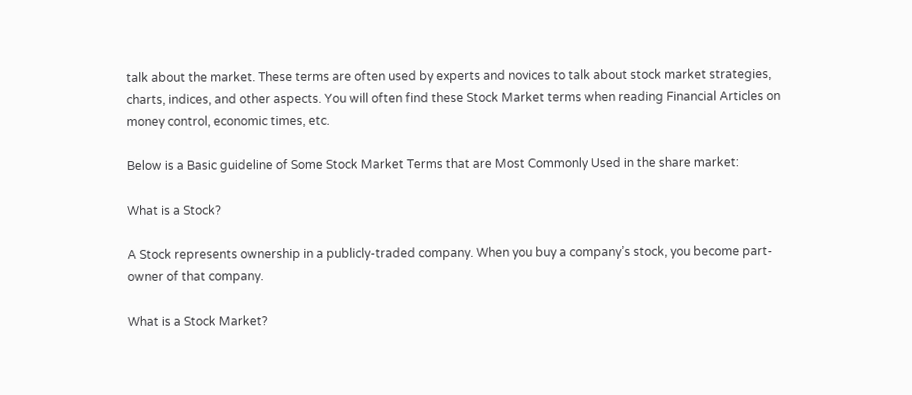talk about the market. These terms are often used by experts and novices to talk about stock market strategies, charts, indices, and other aspects. You will often find these Stock Market terms when reading Financial Articles on money control, economic times, etc.

Below is a Basic guideline of Some Stock Market Terms that are Most Commonly Used in the share market:

What is a Stock?

A Stock represents ownership in a publicly-traded company. When you buy a company’s stock, you become part-owner of that company.

What is a Stock Market?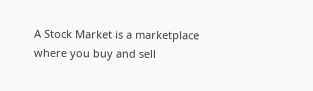A Stock Market is a marketplace where you buy and sell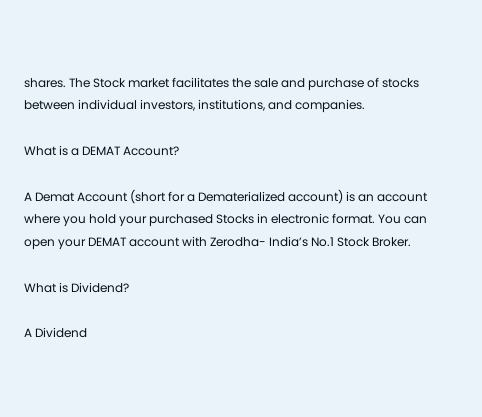shares. The Stock market facilitates the sale and purchase of stocks between individual investors, institutions, and companies.

What is a DEMAT Account?

A Demat Account (short for a Dematerialized account) is an account where you hold your purchased Stocks in electronic format. You can open your DEMAT account with Zerodha- India’s No.1 Stock Broker.

What is Dividend?

A Dividend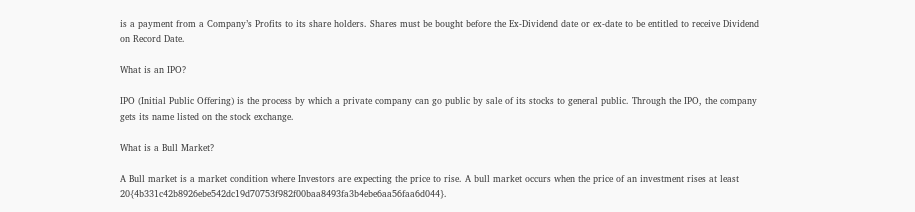is a payment from a Company’s Profits to its share holders. Shares must be bought before the Ex-Dividend date or ex-date to be entitled to receive Dividend on Record Date.

What is an IPO?

IPO (Initial Public Offering) is the process by which a private company can go public by sale of its stocks to general public. Through the IPO, the company gets its name listed on the stock exchange.

What is a Bull Market?

A Bull market is a market condition where Investors are expecting the price to rise. A bull market occurs when the price of an investment rises at least 20{4b331c42b8926ebe542dc19d70753f982f00baa8493fa3b4ebe6aa56faa6d044}.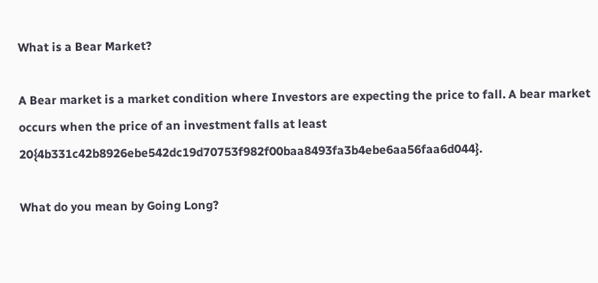What is a Bear Market?

A Bear market is a market condition where Investors are expecting the price to fall. A bear market occurs when the price of an investment falls at least 20{4b331c42b8926ebe542dc19d70753f982f00baa8493fa3b4ebe6aa56faa6d044}.

What do you mean by Going Long?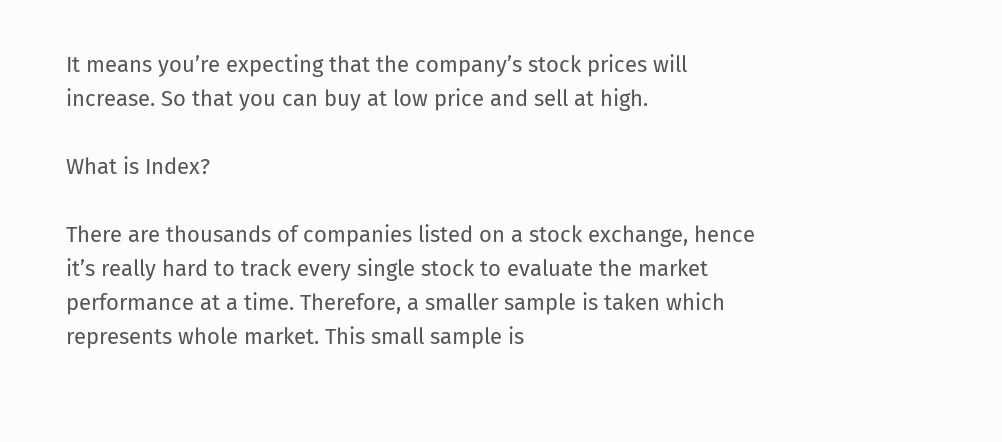It means you’re expecting that the company’s stock prices will increase. So that you can buy at low price and sell at high.

What is Index?

There are thousands of companies listed on a stock exchange, hence it’s really hard to track every single stock to evaluate the market performance at a time. Therefore, a smaller sample is taken which represents whole market. This small sample is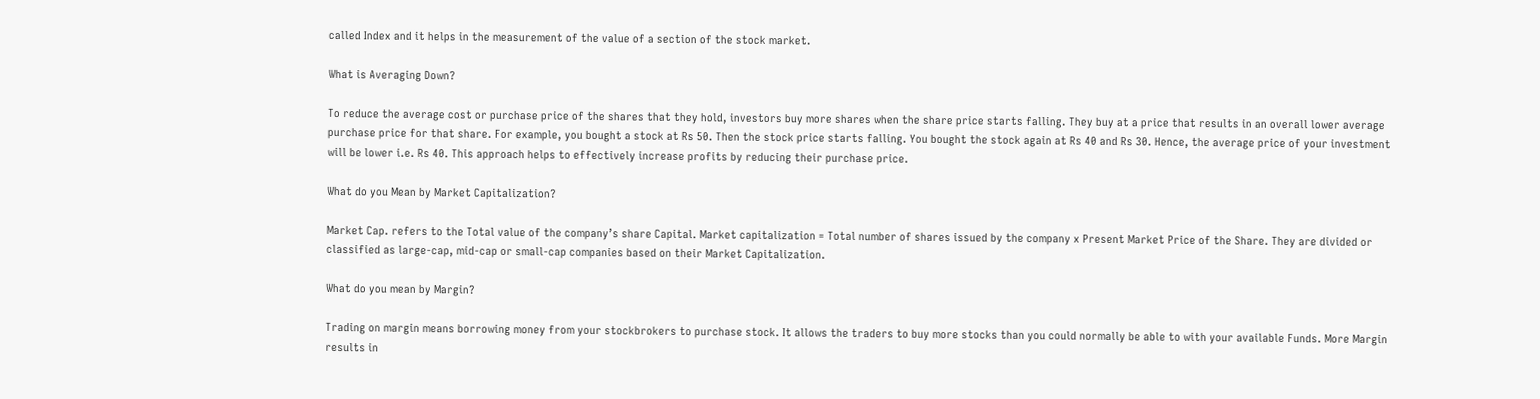called Index and it helps in the measurement of the value of a section of the stock market.

What is Averaging Down?

To reduce the average cost or purchase price of the shares that they hold, investors buy more shares when the share price starts falling. They buy at a price that results in an overall lower average purchase price for that share. For example, you bought a stock at Rs 50. Then the stock price starts falling. You bought the stock again at Rs 40 and Rs 30. Hence, the average price of your investment will be lower i.e. Rs 40. This approach helps to effectively increase profits by reducing their purchase price.

What do you Mean by Market Capitalization?

Market Cap. refers to the Total value of the company’s share Capital. Market capitalization = Total number of shares issued by the company x Present Market Price of the Share. They are divided or classified as large-cap, mid-cap or small-cap companies based on their Market Capitalization.

What do you mean by Margin?

Trading on margin means borrowing money from your stockbrokers to purchase stock. It allows the traders to buy more stocks than you could normally be able to with your available Funds. More Margin results in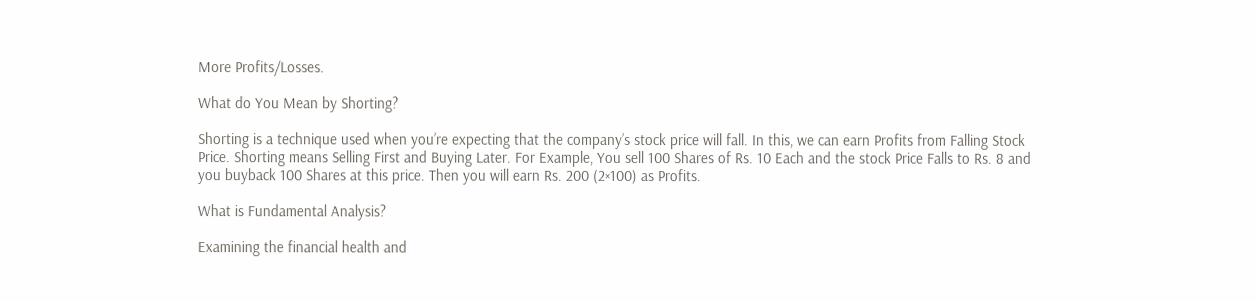More Profits/Losses.

What do You Mean by Shorting?

Shorting is a technique used when you’re expecting that the company’s stock price will fall. In this, we can earn Profits from Falling Stock Price. Shorting means Selling First and Buying Later. For Example, You sell 100 Shares of Rs. 10 Each and the stock Price Falls to Rs. 8 and you buyback 100 Shares at this price. Then you will earn Rs. 200 (2×100) as Profits.

What is Fundamental Analysis?

Examining the financial health and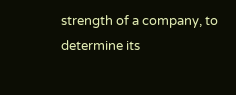strength of a company, to determine its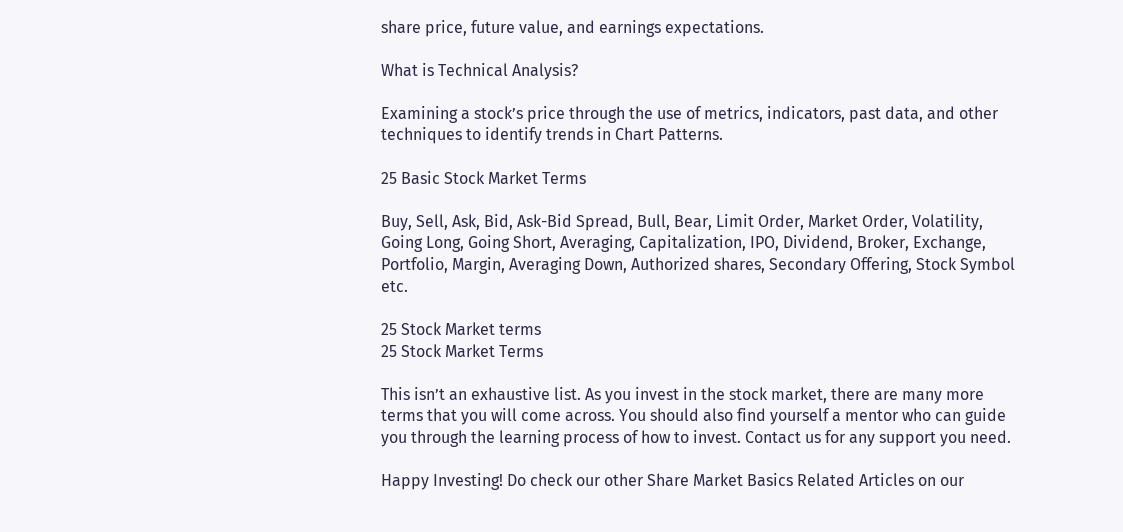share price, future value, and earnings expectations.

What is Technical Analysis?

Examining a stock’s price through the use of metrics, indicators, past data, and other techniques to identify trends in Chart Patterns.

25 Basic Stock Market Terms

Buy, Sell, Ask, Bid, Ask-Bid Spread, Bull, Bear, Limit Order, Market Order, Volatility, Going Long, Going Short, Averaging, Capitalization, IPO, Dividend, Broker, Exchange, Portfolio, Margin, Averaging Down, Authorized shares, Secondary Offering, Stock Symbol etc.

25 Stock Market terms
25 Stock Market Terms

This isn’t an exhaustive list. As you invest in the stock market, there are many more terms that you will come across. You should also find yourself a mentor who can guide you through the learning process of how to invest. Contact us for any support you need.

Happy Investing! Do check our other Share Market Basics Related Articles on our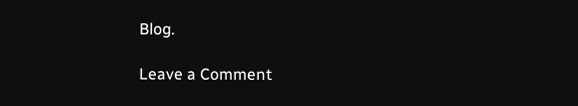Blog.

Leave a Comment